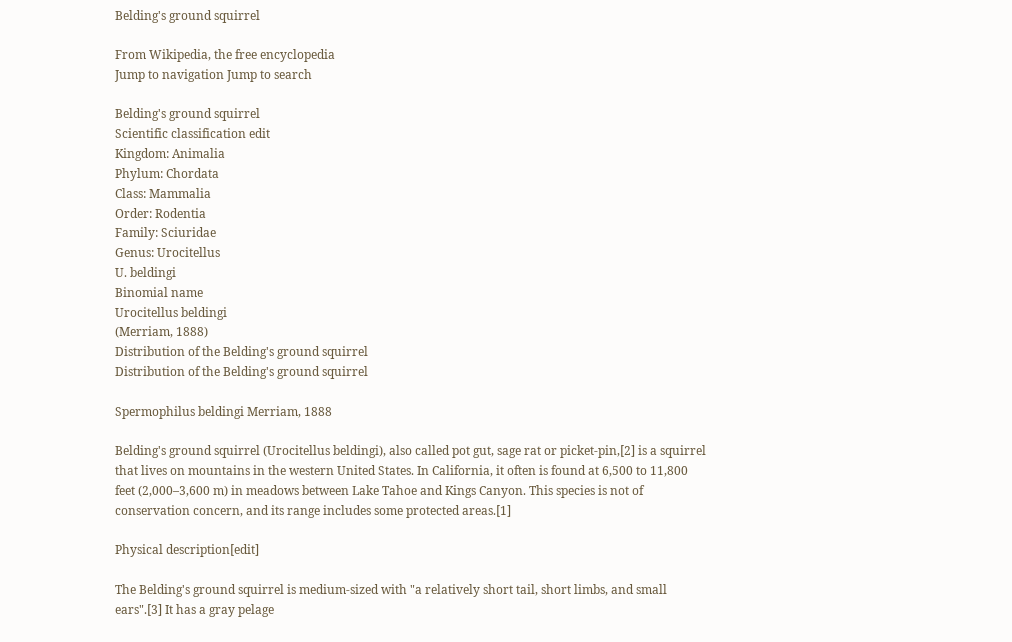Belding's ground squirrel

From Wikipedia, the free encyclopedia
Jump to navigation Jump to search

Belding's ground squirrel
Scientific classification edit
Kingdom: Animalia
Phylum: Chordata
Class: Mammalia
Order: Rodentia
Family: Sciuridae
Genus: Urocitellus
U. beldingi
Binomial name
Urocitellus beldingi
(Merriam, 1888)
Distribution of the Belding's ground squirrel
Distribution of the Belding's ground squirrel

Spermophilus beldingi Merriam, 1888

Belding's ground squirrel (Urocitellus beldingi), also called pot gut, sage rat or picket-pin,[2] is a squirrel that lives on mountains in the western United States. In California, it often is found at 6,500 to 11,800 feet (2,000–3,600 m) in meadows between Lake Tahoe and Kings Canyon. This species is not of conservation concern, and its range includes some protected areas.[1]

Physical description[edit]

The Belding's ground squirrel is medium-sized with "a relatively short tail, short limbs, and small ears".[3] It has a gray pelage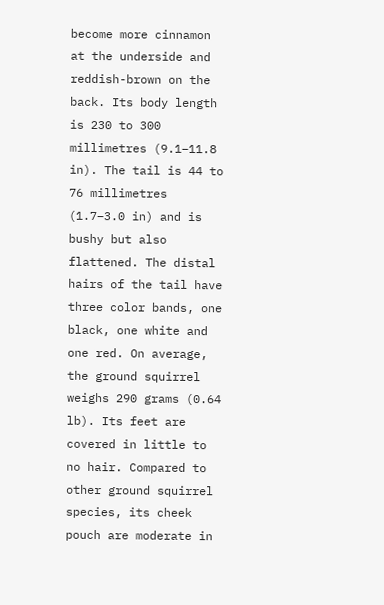become more cinnamon at the underside and reddish-brown on the back. Its body length is 230 to 300 millimetres (9.1–11.8 in). The tail is 44 to 76 millimetres (1.7–3.0 in) and is bushy but also flattened. The distal hairs of the tail have three color bands, one black, one white and one red. On average, the ground squirrel weighs 290 grams (0.64 lb). Its feet are covered in little to no hair. Compared to other ground squirrel species, its cheek pouch are moderate in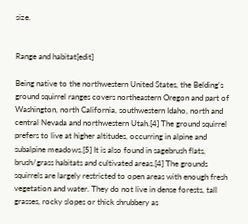size.


Range and habitat[edit]

Being native to the northwestern United States, the Belding's ground squirrel ranges covers northeastern Oregon and part of Washington, north California, southwestern Idaho, north and central Nevada and northwestern Utah.[4] The ground squirrel prefers to live at higher altitudes, occurring in alpine and subalpine meadows.[5] It is also found in sagebrush flats, brush/grass habitats and cultivated areas.[4] The grounds squirrels are largely restricted to open areas with enough fresh vegetation and water. They do not live in dense forests, tall grasses, rocky slopes or thick shrubbery as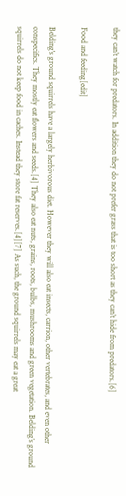they can’t watch for predators. In addition they do not prefer grass that is too short as they can’t hide from predators.[6]

Food and feeding[edit]

Belding's ground squirrels have a largely herbivorous diet. However they will also eat insects, carrion, other vertebrates, and even other conspecifics. They mostly eat flowers and seeds.[4] They also eat nuts, grains, roots, bulbs, mushrooms and green vegetation. Belding’s ground squirrels do not keep food in caches. Instead they store fat reserves.[4][7] As such, the ground squirrels may eat a great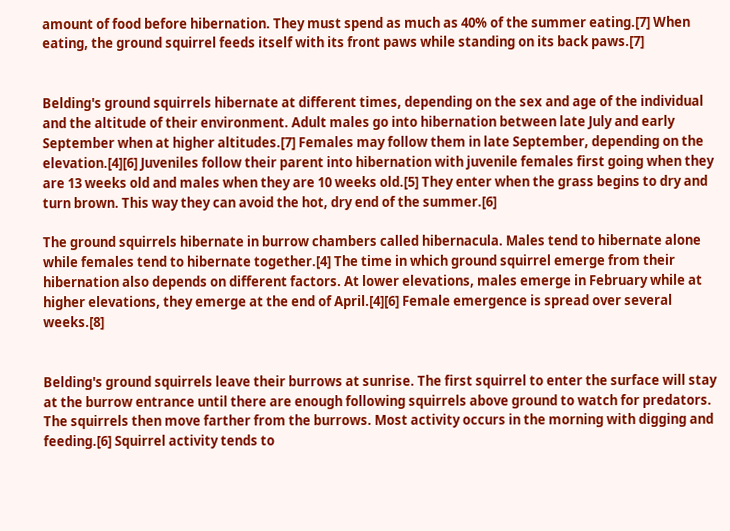amount of food before hibernation. They must spend as much as 40% of the summer eating.[7] When eating, the ground squirrel feeds itself with its front paws while standing on its back paws.[7]


Belding's ground squirrels hibernate at different times, depending on the sex and age of the individual and the altitude of their environment. Adult males go into hibernation between late July and early September when at higher altitudes.[7] Females may follow them in late September, depending on the elevation.[4][6] Juveniles follow their parent into hibernation with juvenile females first going when they are 13 weeks old and males when they are 10 weeks old.[5] They enter when the grass begins to dry and turn brown. This way they can avoid the hot, dry end of the summer.[6]

The ground squirrels hibernate in burrow chambers called hibernacula. Males tend to hibernate alone while females tend to hibernate together.[4] The time in which ground squirrel emerge from their hibernation also depends on different factors. At lower elevations, males emerge in February while at higher elevations, they emerge at the end of April.[4][6] Female emergence is spread over several weeks.[8]


Belding's ground squirrels leave their burrows at sunrise. The first squirrel to enter the surface will stay at the burrow entrance until there are enough following squirrels above ground to watch for predators. The squirrels then move farther from the burrows. Most activity occurs in the morning with digging and feeding.[6] Squirrel activity tends to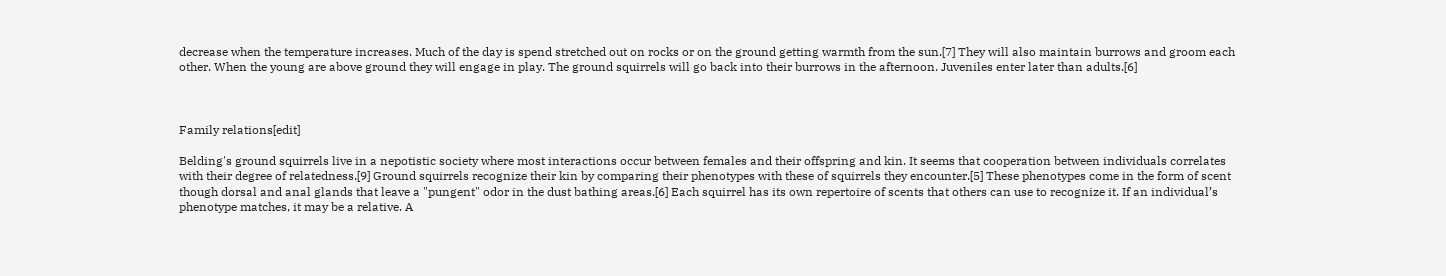decrease when the temperature increases. Much of the day is spend stretched out on rocks or on the ground getting warmth from the sun.[7] They will also maintain burrows and groom each other. When the young are above ground they will engage in play. The ground squirrels will go back into their burrows in the afternoon. Juveniles enter later than adults.[6]



Family relations[edit]

Belding's ground squirrels live in a nepotistic society where most interactions occur between females and their offspring and kin. It seems that cooperation between individuals correlates with their degree of relatedness.[9] Ground squirrels recognize their kin by comparing their phenotypes with these of squirrels they encounter.[5] These phenotypes come in the form of scent though dorsal and anal glands that leave a "pungent" odor in the dust bathing areas.[6] Each squirrel has its own repertoire of scents that others can use to recognize it. If an individual’s phenotype matches, it may be a relative. A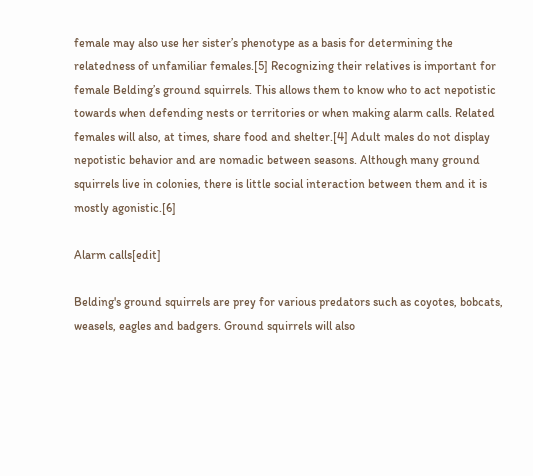female may also use her sister’s phenotype as a basis for determining the relatedness of unfamiliar females.[5] Recognizing their relatives is important for female Belding’s ground squirrels. This allows them to know who to act nepotistic towards when defending nests or territories or when making alarm calls. Related females will also, at times, share food and shelter.[4] Adult males do not display nepotistic behavior and are nomadic between seasons. Although many ground squirrels live in colonies, there is little social interaction between them and it is mostly agonistic.[6]

Alarm calls[edit]

Belding's ground squirrels are prey for various predators such as coyotes, bobcats, weasels, eagles and badgers. Ground squirrels will also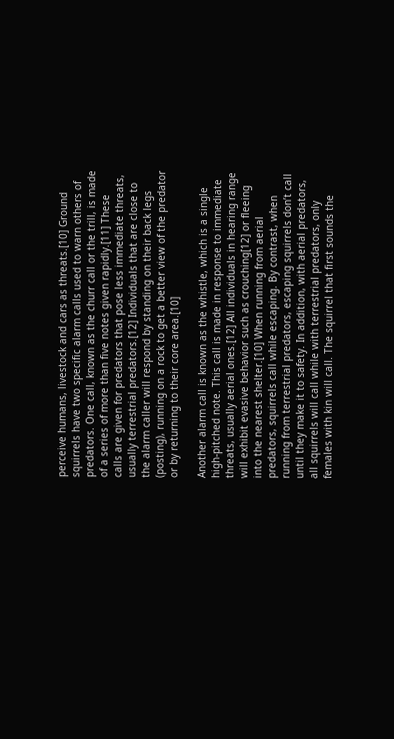perceive humans, livestock and cars as threats.[10] Ground squirrels have two specific alarm calls used to warn others of predators. One call, known as the churr call or the trill, is made of a series of more than five notes given rapidly.[11] These calls are given for predators that pose less immediate threats, usually terrestrial predators.[12] Individuals that are close to the alarm caller will respond by standing on their back legs (posting), running on a rock to get a better view of the predator or by returning to their core area.[10]

Another alarm call is known as the whistle, which is a single high-pitched note. This call is made in response to immediate threats, usually aerial ones.[12] All individuals in hearing range will exhibit evasive behavior such as crouching[12] or fleeing into the nearest shelter.[10] When running from aerial predators, squirrels call while escaping. By contrast, when running from terrestrial predators, escaping squirrels don’t call until they make it to safety. In addition, with aerial predators, all squirrels will call while with terrestrial predators, only females with kin will call. The squirrel that first sounds the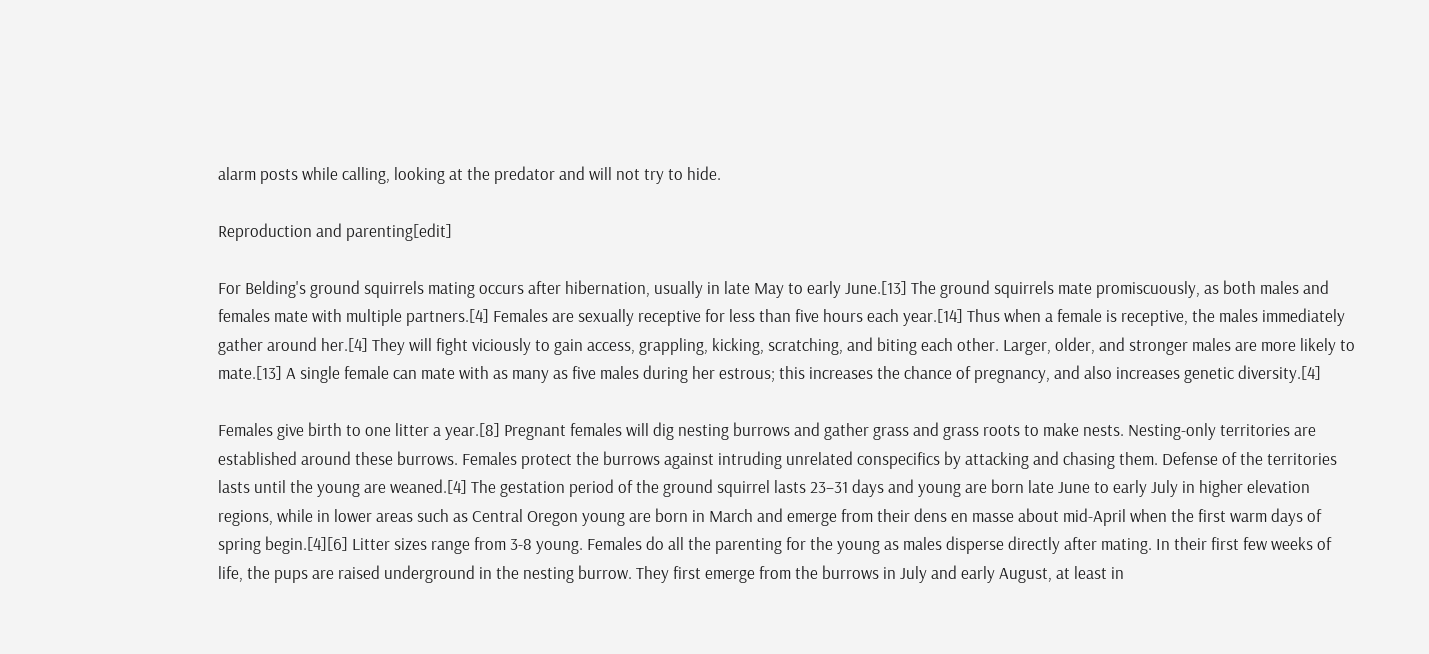alarm posts while calling, looking at the predator and will not try to hide.

Reproduction and parenting[edit]

For Belding's ground squirrels mating occurs after hibernation, usually in late May to early June.[13] The ground squirrels mate promiscuously, as both males and females mate with multiple partners.[4] Females are sexually receptive for less than five hours each year.[14] Thus when a female is receptive, the males immediately gather around her.[4] They will fight viciously to gain access, grappling, kicking, scratching, and biting each other. Larger, older, and stronger males are more likely to mate.[13] A single female can mate with as many as five males during her estrous; this increases the chance of pregnancy, and also increases genetic diversity.[4]

Females give birth to one litter a year.[8] Pregnant females will dig nesting burrows and gather grass and grass roots to make nests. Nesting-only territories are established around these burrows. Females protect the burrows against intruding unrelated conspecifics by attacking and chasing them. Defense of the territories lasts until the young are weaned.[4] The gestation period of the ground squirrel lasts 23–31 days and young are born late June to early July in higher elevation regions, while in lower areas such as Central Oregon young are born in March and emerge from their dens en masse about mid-April when the first warm days of spring begin.[4][6] Litter sizes range from 3-8 young. Females do all the parenting for the young as males disperse directly after mating. In their first few weeks of life, the pups are raised underground in the nesting burrow. They first emerge from the burrows in July and early August, at least in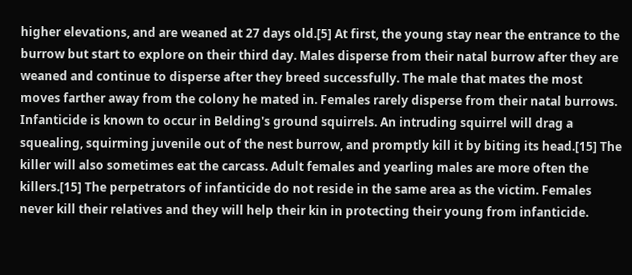higher elevations, and are weaned at 27 days old.[5] At first, the young stay near the entrance to the burrow but start to explore on their third day. Males disperse from their natal burrow after they are weaned and continue to disperse after they breed successfully. The male that mates the most moves farther away from the colony he mated in. Females rarely disperse from their natal burrows. Infanticide is known to occur in Belding's ground squirrels. An intruding squirrel will drag a squealing, squirming juvenile out of the nest burrow, and promptly kill it by biting its head.[15] The killer will also sometimes eat the carcass. Adult females and yearling males are more often the killers.[15] The perpetrators of infanticide do not reside in the same area as the victim. Females never kill their relatives and they will help their kin in protecting their young from infanticide.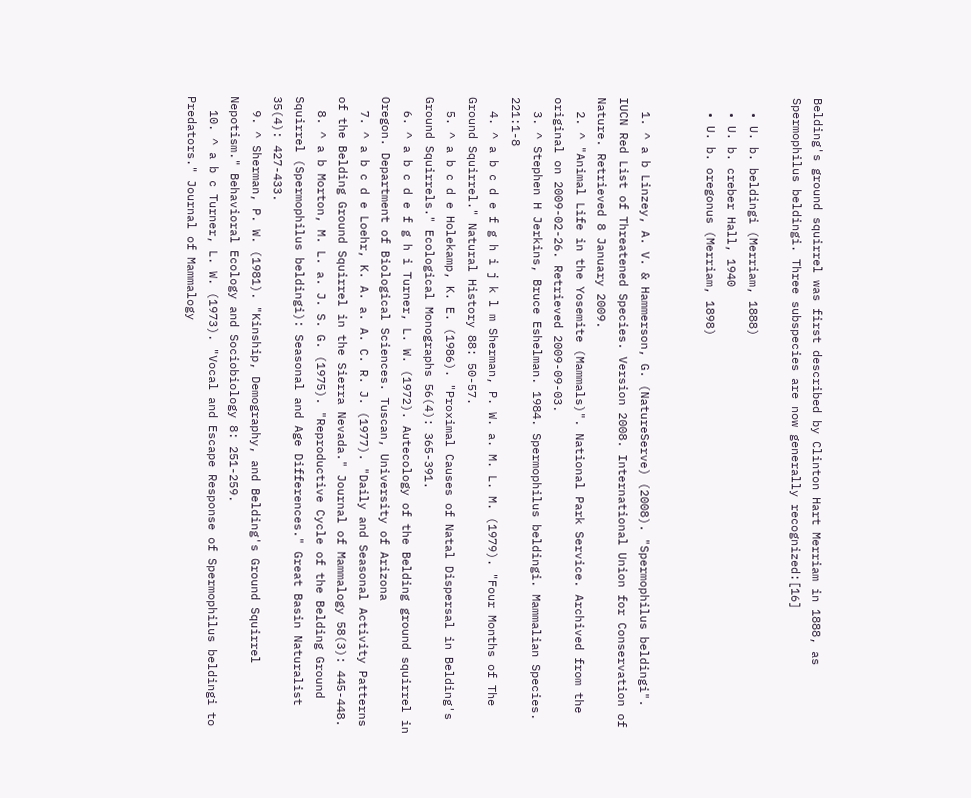Belding's ground squirrel was first described by Clinton Hart Merriam in 1888, as Spermophilus beldingi. Three subspecies are now generally recognized:[16]

  • U. b. beldingi (Merriam, 1888)
  • U. b. creber Hall, 1940
  • U. b. oregonus (Merriam, 1898)


  1. ^ a b Linzey, A. V. & Hammerson, G. (NatureServe) (2008). "Spermophilus beldingi". IUCN Red List of Threatened Species. Version 2008. International Union for Conservation of Nature. Retrieved 8 January 2009.
  2. ^ "Animal Life in the Yosemite (Mammals)". National Park Service. Archived from the original on 2009-02-26. Retrieved 2009-09-03.
  3. ^ Stephen H Jerkins, Bruce Eshelman. 1984. Spermophilus beldingi. Mammalian Species. 221:1-8
  4. ^ a b c d e f g h i j k l m Sherman, P. W. a. M. L. M. (1979). "Four Months of The Ground Squirrel." Natural History 88: 50-57.
  5. ^ a b c d e Holekamp, K. E. (1986). "Proximal Causes of Natal Dispersal in Belding's Ground Squirrels." Ecological Monographs 56(4): 365-391.
  6. ^ a b c d e f g h i Turner, L. W. (1972). Autecology of the Belding ground squirrel in Oregon. Department of Biological Sciences. Tuscan, University of Arizona
  7. ^ a b c d e Loehr, K. A. a. A. C. R. J. (1977). "Daily and Seasonal Activity Patterns of the Belding Ground Squirrel in the Sierra Nevada." Journal of Mammalogy 58(3): 445-448.
  8. ^ a b Morton, M. L. a. J. S. G. (1975). "Reproductive Cycle of the Belding Ground Squirrel (Spermophilus beldingi): Seasonal and Age Differences." Great Basin Naturalist 35(4): 427-433.
  9. ^ Sherman, P. W. (1981). "Kinship, Demography, and Belding's Ground Squirrel Nepotism." Behavioral Ecology and Sociobiology 8: 251-259.
  10. ^ a b c Turner, L. W. (1973). "Vocal and Escape Response of Spermophilus beldingi to Predators." Journal of Mammalogy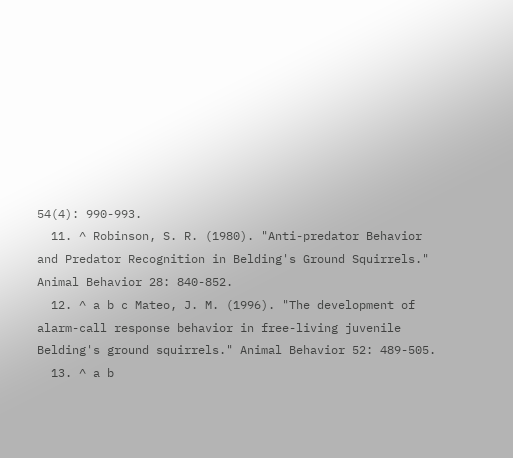54(4): 990-993.
  11. ^ Robinson, S. R. (1980). "Anti-predator Behavior and Predator Recognition in Belding's Ground Squirrels." Animal Behavior 28: 840-852.
  12. ^ a b c Mateo, J. M. (1996). "The development of alarm-call response behavior in free-living juvenile Belding's ground squirrels." Animal Behavior 52: 489-505.
  13. ^ a b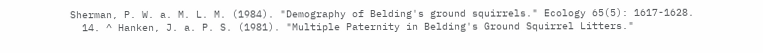Sherman, P. W. a. M. L. M. (1984). "Demography of Belding's ground squirrels." Ecology 65(5): 1617-1628.
  14. ^ Hanken, J. a. P. S. (1981). "Multiple Paternity in Belding's Ground Squirrel Litters."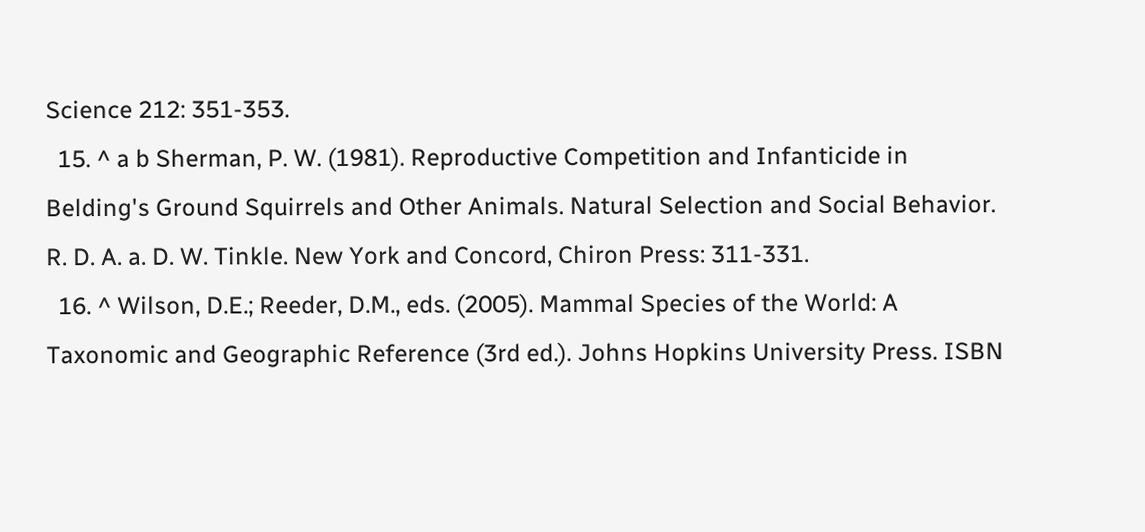Science 212: 351-353.
  15. ^ a b Sherman, P. W. (1981). Reproductive Competition and Infanticide in Belding's Ground Squirrels and Other Animals. Natural Selection and Social Behavior. R. D. A. a. D. W. Tinkle. New York and Concord, Chiron Press: 311-331.
  16. ^ Wilson, D.E.; Reeder, D.M., eds. (2005). Mammal Species of the World: A Taxonomic and Geographic Reference (3rd ed.). Johns Hopkins University Press. ISBN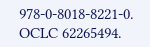978-0-8018-8221-0. OCLC 62265494.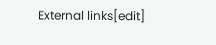External links[edit]